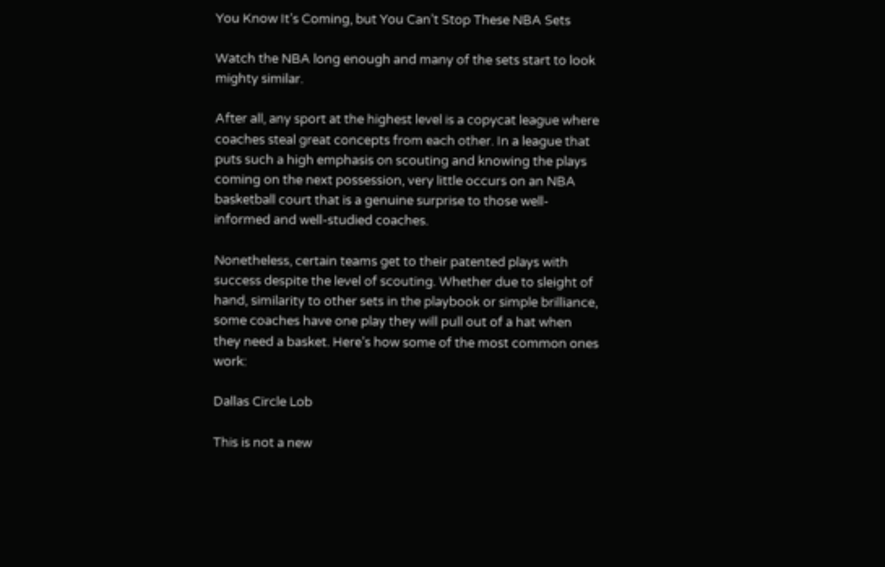You Know It’s Coming, but You Can’t Stop These NBA Sets

Watch the NBA long enough and many of the sets start to look mighty similar.

After all, any sport at the highest level is a copycat league where coaches steal great concepts from each other. In a league that puts such a high emphasis on scouting and knowing the plays coming on the next possession, very little occurs on an NBA basketball court that is a genuine surprise to those well-informed and well-studied coaches.

Nonetheless, certain teams get to their patented plays with success despite the level of scouting. Whether due to sleight of hand, similarity to other sets in the playbook or simple brilliance, some coaches have one play they will pull out of a hat when they need a basket. Here’s how some of the most common ones work:

Dallas Circle Lob

This is not a new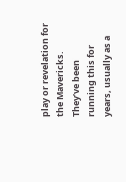play or revelation for the Mavericks. They’ve been running this for years, usually as a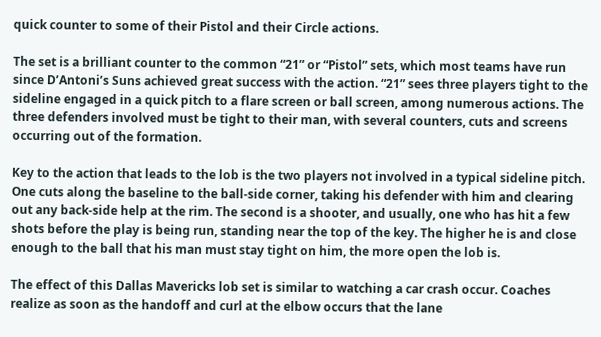quick counter to some of their Pistol and their Circle actions.

The set is a brilliant counter to the common “21” or “Pistol” sets, which most teams have run since D’Antoni’s Suns achieved great success with the action. “21” sees three players tight to the sideline engaged in a quick pitch to a flare screen or ball screen, among numerous actions. The three defenders involved must be tight to their man, with several counters, cuts and screens occurring out of the formation.

Key to the action that leads to the lob is the two players not involved in a typical sideline pitch. One cuts along the baseline to the ball-side corner, taking his defender with him and clearing out any back-side help at the rim. The second is a shooter, and usually, one who has hit a few shots before the play is being run, standing near the top of the key. The higher he is and close enough to the ball that his man must stay tight on him, the more open the lob is.

The effect of this Dallas Mavericks lob set is similar to watching a car crash occur. Coaches realize as soon as the handoff and curl at the elbow occurs that the lane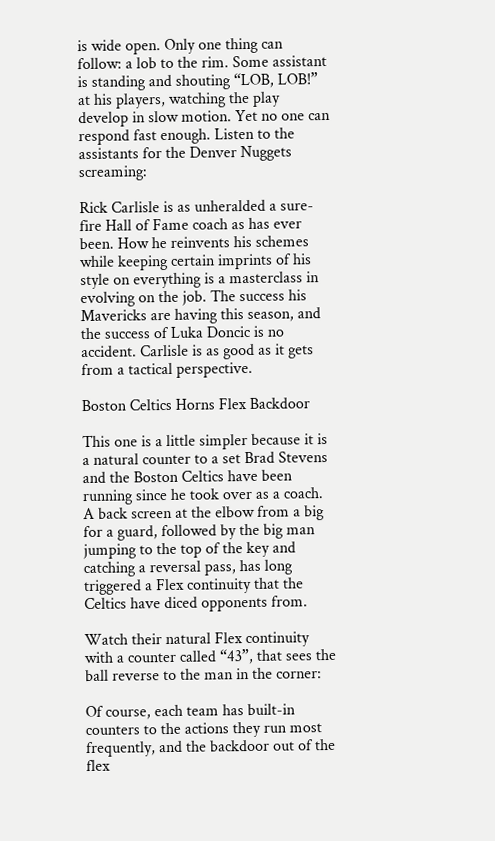is wide open. Only one thing can follow: a lob to the rim. Some assistant is standing and shouting “LOB, LOB!” at his players, watching the play develop in slow motion. Yet no one can respond fast enough. Listen to the assistants for the Denver Nuggets screaming:

Rick Carlisle is as unheralded a sure-fire Hall of Fame coach as has ever been. How he reinvents his schemes while keeping certain imprints of his style on everything is a masterclass in evolving on the job. The success his Mavericks are having this season, and the success of Luka Doncic is no accident. Carlisle is as good as it gets from a tactical perspective.

Boston Celtics Horns Flex Backdoor

This one is a little simpler because it is a natural counter to a set Brad Stevens and the Boston Celtics have been running since he took over as a coach. A back screen at the elbow from a big for a guard, followed by the big man jumping to the top of the key and catching a reversal pass, has long triggered a Flex continuity that the Celtics have diced opponents from.

Watch their natural Flex continuity with a counter called “43”, that sees the ball reverse to the man in the corner:

Of course, each team has built-in counters to the actions they run most frequently, and the backdoor out of the flex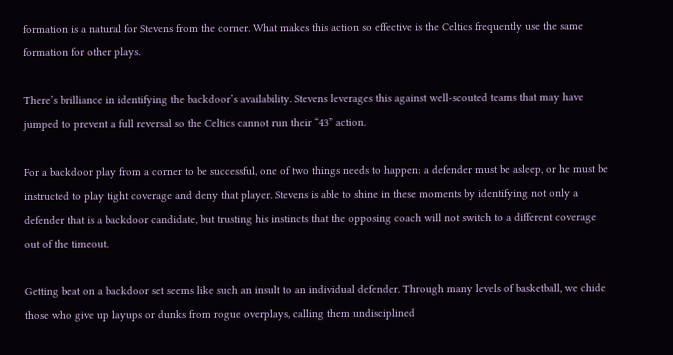formation is a natural for Stevens from the corner. What makes this action so effective is the Celtics frequently use the same formation for other plays.

There’s brilliance in identifying the backdoor’s availability. Stevens leverages this against well-scouted teams that may have jumped to prevent a full reversal so the Celtics cannot run their “43” action.

For a backdoor play from a corner to be successful, one of two things needs to happen: a defender must be asleep, or he must be instructed to play tight coverage and deny that player. Stevens is able to shine in these moments by identifying not only a defender that is a backdoor candidate, but trusting his instincts that the opposing coach will not switch to a different coverage out of the timeout.

Getting beat on a backdoor set seems like such an insult to an individual defender. Through many levels of basketball, we chide those who give up layups or dunks from rogue overplays, calling them undisciplined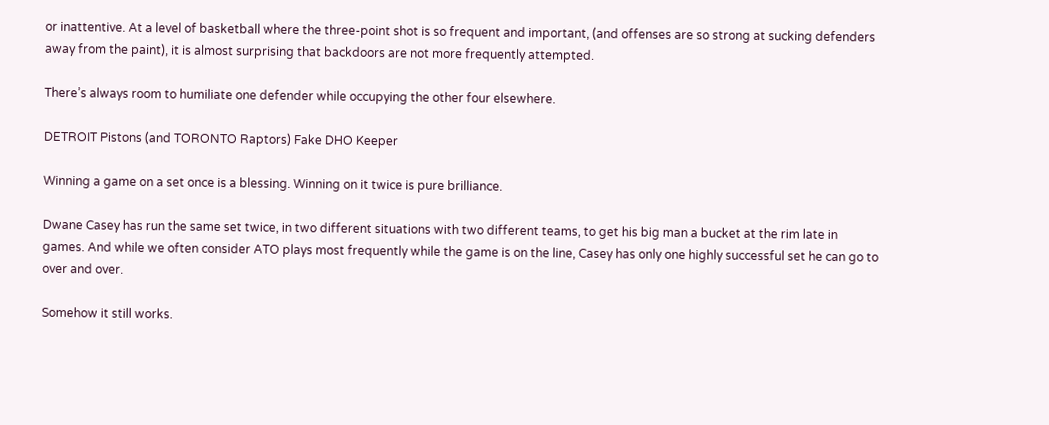or inattentive. At a level of basketball where the three-point shot is so frequent and important, (and offenses are so strong at sucking defenders away from the paint), it is almost surprising that backdoors are not more frequently attempted.

There’s always room to humiliate one defender while occupying the other four elsewhere.

DETROIT Pistons (and TORONTO Raptors) Fake DHO Keeper

Winning a game on a set once is a blessing. Winning on it twice is pure brilliance.

Dwane Casey has run the same set twice, in two different situations with two different teams, to get his big man a bucket at the rim late in games. And while we often consider ATO plays most frequently while the game is on the line, Casey has only one highly successful set he can go to over and over.

Somehow it still works.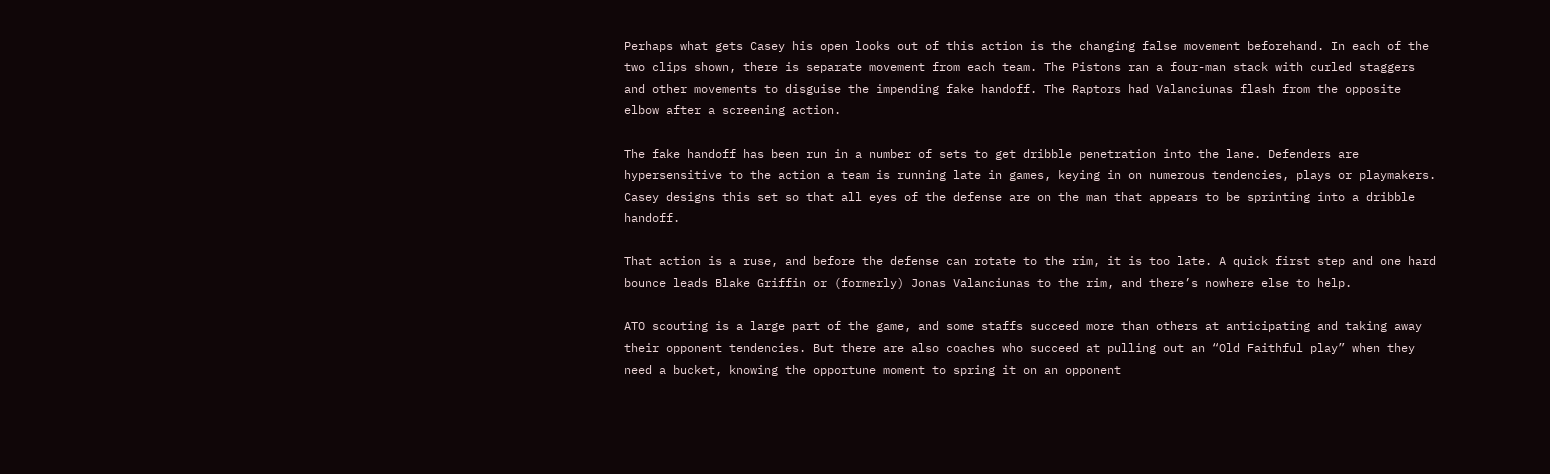Perhaps what gets Casey his open looks out of this action is the changing false movement beforehand. In each of the two clips shown, there is separate movement from each team. The Pistons ran a four-man stack with curled staggers and other movements to disguise the impending fake handoff. The Raptors had Valanciunas flash from the opposite elbow after a screening action.

The fake handoff has been run in a number of sets to get dribble penetration into the lane. Defenders are hypersensitive to the action a team is running late in games, keying in on numerous tendencies, plays or playmakers. Casey designs this set so that all eyes of the defense are on the man that appears to be sprinting into a dribble handoff.

That action is a ruse, and before the defense can rotate to the rim, it is too late. A quick first step and one hard bounce leads Blake Griffin or (formerly) Jonas Valanciunas to the rim, and there’s nowhere else to help.

ATO scouting is a large part of the game, and some staffs succeed more than others at anticipating and taking away their opponent tendencies. But there are also coaches who succeed at pulling out an “Old Faithful play” when they need a bucket, knowing the opportune moment to spring it on an opponent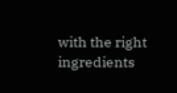with the right ingredients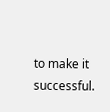to make it successful.